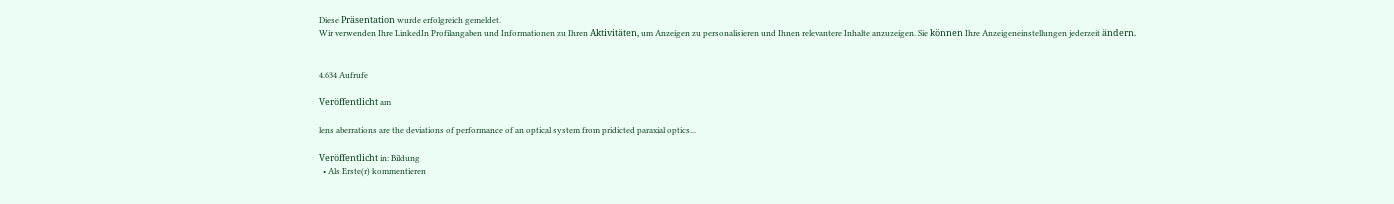Diese Präsentation wurde erfolgreich gemeldet.
Wir verwenden Ihre LinkedIn Profilangaben und Informationen zu Ihren Aktivitäten, um Anzeigen zu personalisieren und Ihnen relevantere Inhalte anzuzeigen. Sie können Ihre Anzeigeneinstellungen jederzeit ändern.


4.634 Aufrufe

Veröffentlicht am

lens aberrations are the deviations of performance of an optical system from pridicted paraxial optics...

Veröffentlicht in: Bildung
  • Als Erste(r) kommentieren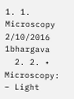1. 1. Microscopy 2/10/2016 1bhargava
  2. 2. • Microscopy: – Light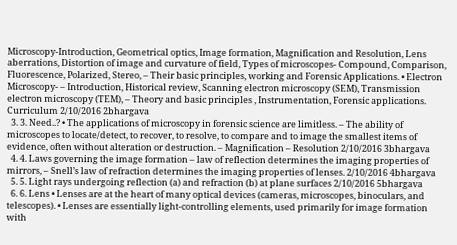Microscopy-Introduction, Geometrical optics, Image formation, Magnification and Resolution, Lens aberrations, Distortion of image and curvature of field, Types of microscopes- Compound, Comparison, Fluorescence, Polarized, Stereo, – Their basic principles, working and Forensic Applications. • Electron Microscopy- – Introduction, Historical review, Scanning electron microscopy (SEM), Transmission electron microscopy (TEM), – Theory and basic principles , Instrumentation, Forensic applications. Curriculum 2/10/2016 2bhargava
  3. 3. Need..? • The applications of microscopy in forensic science are limitless. – The ability of microscopes to locate/detect, to recover, to resolve, to compare and to image the smallest items of evidence, often without alteration or destruction. – Magnification – Resolution 2/10/2016 3bhargava
  4. 4. Laws governing the image formation – law of reflection determines the imaging properties of mirrors, – Snell’s law of refraction determines the imaging properties of lenses. 2/10/2016 4bhargava
  5. 5. Light rays undergoing reflection (a) and refraction (b) at plane surfaces 2/10/2016 5bhargava
  6. 6. Lens • Lenses are at the heart of many optical devices (cameras, microscopes, binoculars, and telescopes). • Lenses are essentially light-controlling elements, used primarily for image formation with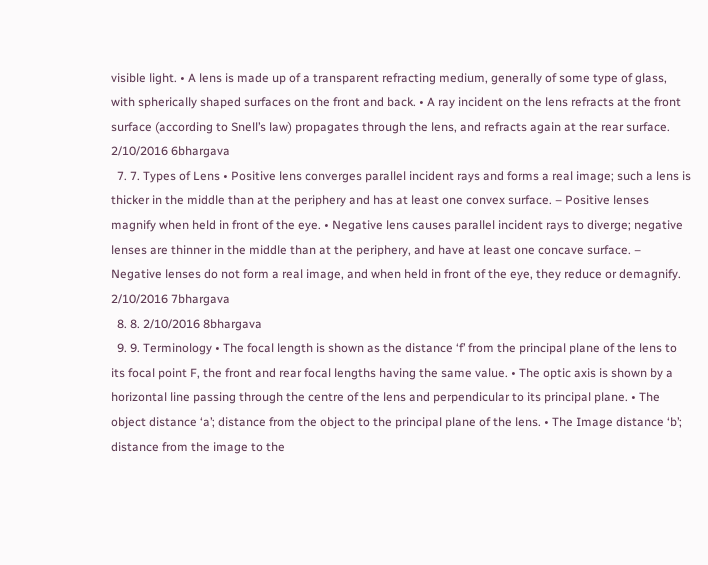visible light. • A lens is made up of a transparent refracting medium, generally of some type of glass, with spherically shaped surfaces on the front and back. • A ray incident on the lens refracts at the front surface (according to Snell’s law) propagates through the lens, and refracts again at the rear surface. 2/10/2016 6bhargava
  7. 7. Types of Lens • Positive lens converges parallel incident rays and forms a real image; such a lens is thicker in the middle than at the periphery and has at least one convex surface. – Positive lenses magnify when held in front of the eye. • Negative lens causes parallel incident rays to diverge; negative lenses are thinner in the middle than at the periphery, and have at least one concave surface. – Negative lenses do not form a real image, and when held in front of the eye, they reduce or demagnify. 2/10/2016 7bhargava
  8. 8. 2/10/2016 8bhargava
  9. 9. Terminology • The focal length is shown as the distance ‘f’ from the principal plane of the lens to its focal point F, the front and rear focal lengths having the same value. • The optic axis is shown by a horizontal line passing through the centre of the lens and perpendicular to its principal plane. • The object distance ‘a’; distance from the object to the principal plane of the lens. • The Image distance ‘b’; distance from the image to the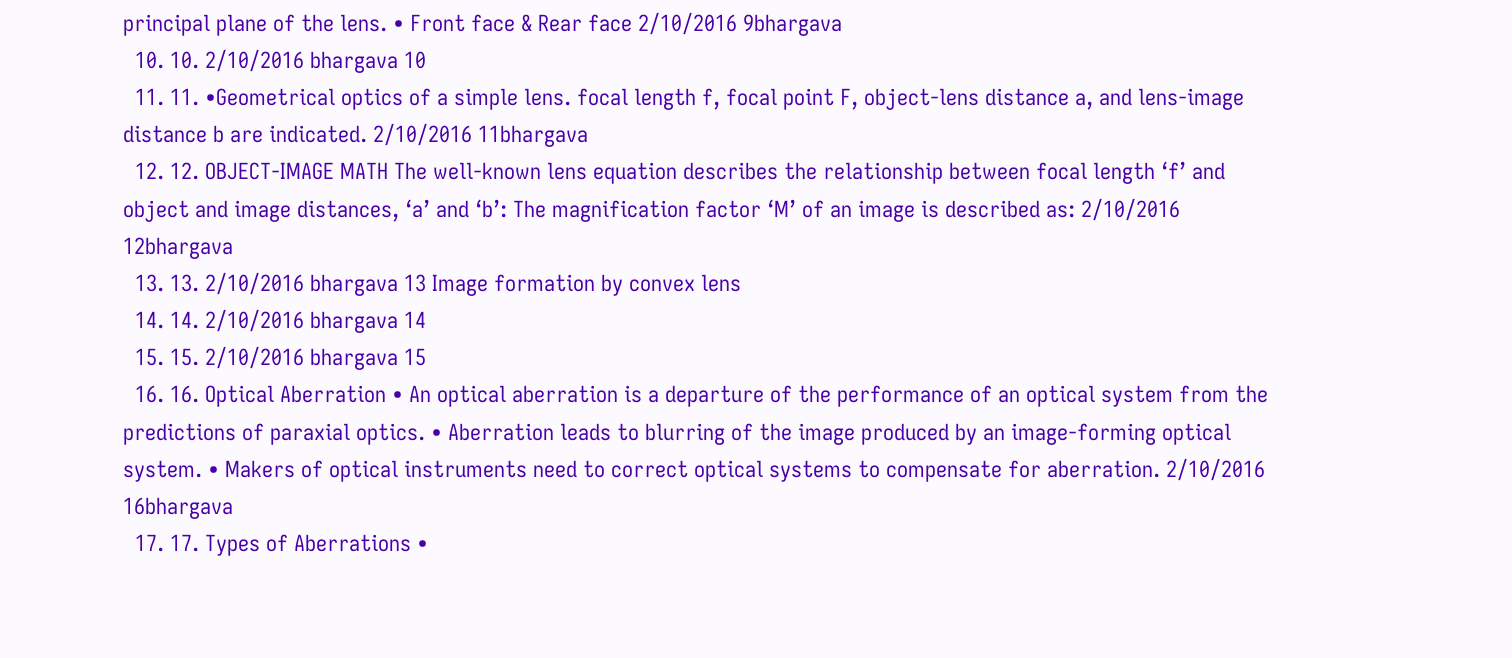principal plane of the lens. • Front face & Rear face 2/10/2016 9bhargava
  10. 10. 2/10/2016 bhargava 10
  11. 11. •Geometrical optics of a simple lens. focal length f, focal point F, object-lens distance a, and lens-image distance b are indicated. 2/10/2016 11bhargava
  12. 12. OBJECT-IMAGE MATH The well-known lens equation describes the relationship between focal length ‘f’ and object and image distances, ‘a’ and ‘b’: The magnification factor ‘M’ of an image is described as: 2/10/2016 12bhargava
  13. 13. 2/10/2016 bhargava 13 Image formation by convex lens
  14. 14. 2/10/2016 bhargava 14
  15. 15. 2/10/2016 bhargava 15
  16. 16. Optical Aberration • An optical aberration is a departure of the performance of an optical system from the predictions of paraxial optics. • Aberration leads to blurring of the image produced by an image-forming optical system. • Makers of optical instruments need to correct optical systems to compensate for aberration. 2/10/2016 16bhargava
  17. 17. Types of Aberrations •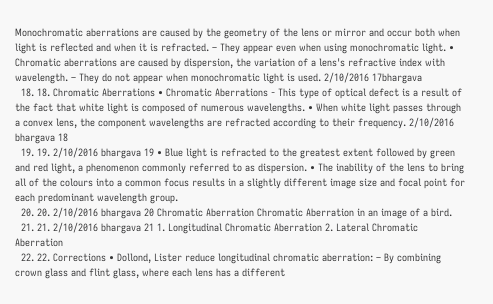Monochromatic aberrations are caused by the geometry of the lens or mirror and occur both when light is reflected and when it is refracted. – They appear even when using monochromatic light. • Chromatic aberrations are caused by dispersion, the variation of a lens's refractive index with wavelength. – They do not appear when monochromatic light is used. 2/10/2016 17bhargava
  18. 18. Chromatic Aberrations • Chromatic Aberrations - This type of optical defect is a result of the fact that white light is composed of numerous wavelengths. • When white light passes through a convex lens, the component wavelengths are refracted according to their frequency. 2/10/2016 bhargava 18
  19. 19. 2/10/2016 bhargava 19 • Blue light is refracted to the greatest extent followed by green and red light, a phenomenon commonly referred to as dispersion. • The inability of the lens to bring all of the colours into a common focus results in a slightly different image size and focal point for each predominant wavelength group.
  20. 20. 2/10/2016 bhargava 20 Chromatic Aberration Chromatic Aberration in an image of a bird.
  21. 21. 2/10/2016 bhargava 21 1. Longitudinal Chromatic Aberration 2. Lateral Chromatic Aberration
  22. 22. Corrections • Dollond, Lister reduce longitudinal chromatic aberration: – By combining crown glass and flint glass, where each lens has a different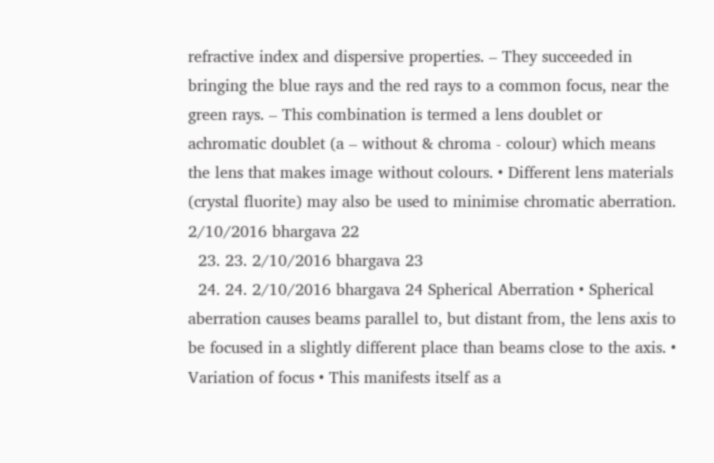refractive index and dispersive properties. – They succeeded in bringing the blue rays and the red rays to a common focus, near the green rays. – This combination is termed a lens doublet or achromatic doublet (a – without & chroma - colour) which means the lens that makes image without colours. • Different lens materials (crystal fluorite) may also be used to minimise chromatic aberration. 2/10/2016 bhargava 22
  23. 23. 2/10/2016 bhargava 23
  24. 24. 2/10/2016 bhargava 24 Spherical Aberration • Spherical aberration causes beams parallel to, but distant from, the lens axis to be focused in a slightly different place than beams close to the axis. • Variation of focus • This manifests itself as a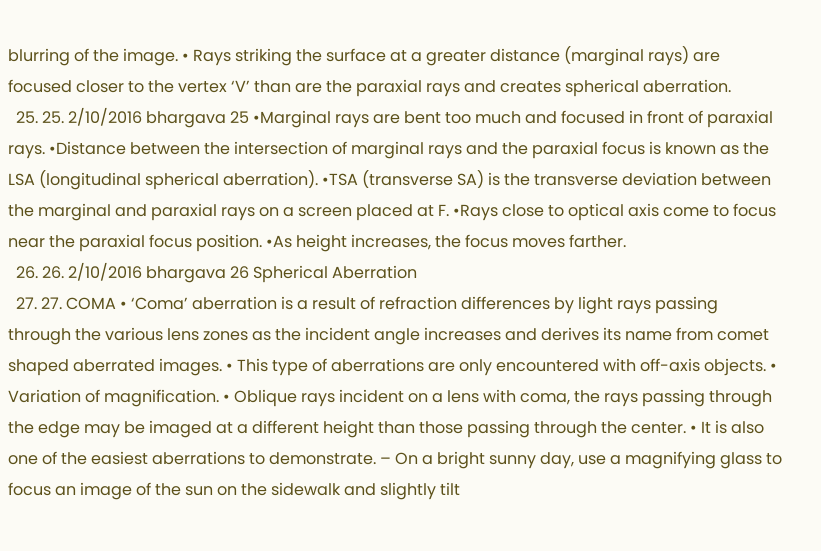blurring of the image. • Rays striking the surface at a greater distance (marginal rays) are focused closer to the vertex ‘V’ than are the paraxial rays and creates spherical aberration.
  25. 25. 2/10/2016 bhargava 25 •Marginal rays are bent too much and focused in front of paraxial rays. •Distance between the intersection of marginal rays and the paraxial focus is known as the LSA (longitudinal spherical aberration). •TSA (transverse SA) is the transverse deviation between the marginal and paraxial rays on a screen placed at F. •Rays close to optical axis come to focus near the paraxial focus position. •As height increases, the focus moves farther.
  26. 26. 2/10/2016 bhargava 26 Spherical Aberration
  27. 27. COMA • ‘Coma’ aberration is a result of refraction differences by light rays passing through the various lens zones as the incident angle increases and derives its name from comet shaped aberrated images. • This type of aberrations are only encountered with off-axis objects. • Variation of magnification. • Oblique rays incident on a lens with coma, the rays passing through the edge may be imaged at a different height than those passing through the center. • It is also one of the easiest aberrations to demonstrate. – On a bright sunny day, use a magnifying glass to focus an image of the sun on the sidewalk and slightly tilt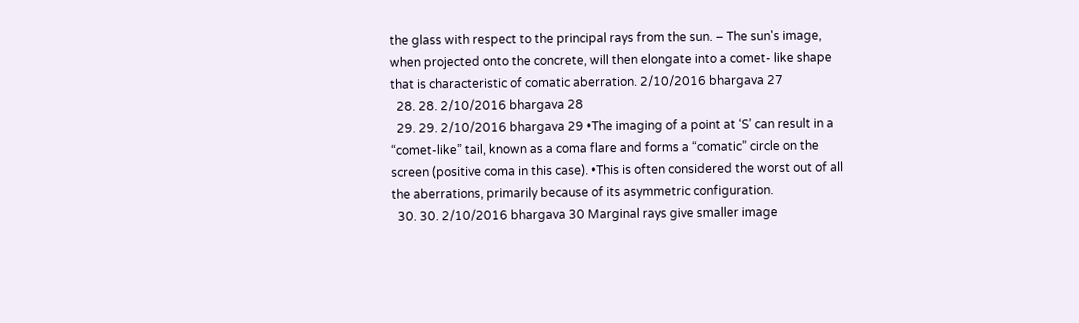the glass with respect to the principal rays from the sun. – The sun's image, when projected onto the concrete, will then elongate into a comet- like shape that is characteristic of comatic aberration. 2/10/2016 bhargava 27
  28. 28. 2/10/2016 bhargava 28
  29. 29. 2/10/2016 bhargava 29 •The imaging of a point at ‘S’ can result in a “comet-like” tail, known as a coma flare and forms a “comatic” circle on the screen (positive coma in this case). •This is often considered the worst out of all the aberrations, primarily because of its asymmetric configuration.
  30. 30. 2/10/2016 bhargava 30 Marginal rays give smaller image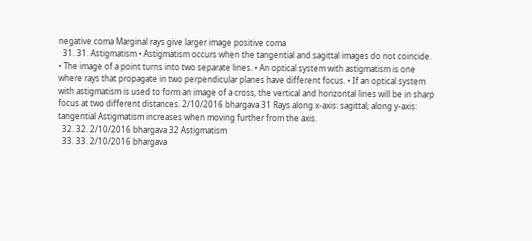negative coma Marginal rays give larger image positive coma
  31. 31. Astigmatism • Astigmatism occurs when the tangential and sagittal images do not coincide. • The image of a point turns into two separate lines. • An optical system with astigmatism is one where rays that propagate in two perpendicular planes have different focus. • If an optical system with astigmatism is used to form an image of a cross, the vertical and horizontal lines will be in sharp focus at two different distances. 2/10/2016 bhargava 31 Rays along x-axis: sagittal; along y-axis: tangential Astigmatism increases when moving further from the axis.
  32. 32. 2/10/2016 bhargava 32 Astigmatism
  33. 33. 2/10/2016 bhargava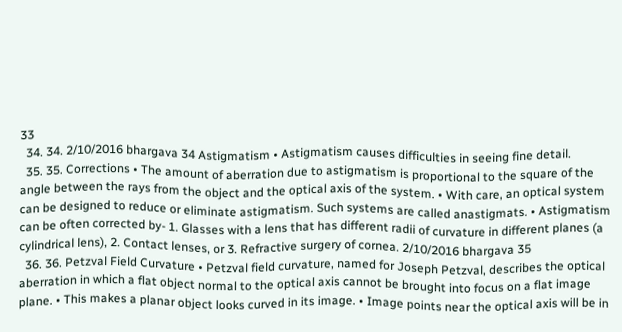33
  34. 34. 2/10/2016 bhargava 34 Astigmatism • Astigmatism causes difficulties in seeing fine detail.
  35. 35. Corrections • The amount of aberration due to astigmatism is proportional to the square of the angle between the rays from the object and the optical axis of the system. • With care, an optical system can be designed to reduce or eliminate astigmatism. Such systems are called anastigmats. • Astigmatism can be often corrected by- 1. Glasses with a lens that has different radii of curvature in different planes (a cylindrical lens), 2. Contact lenses, or 3. Refractive surgery of cornea. 2/10/2016 bhargava 35
  36. 36. Petzval Field Curvature • Petzval field curvature, named for Joseph Petzval, describes the optical aberration in which a flat object normal to the optical axis cannot be brought into focus on a flat image plane. • This makes a planar object looks curved in its image. • Image points near the optical axis will be in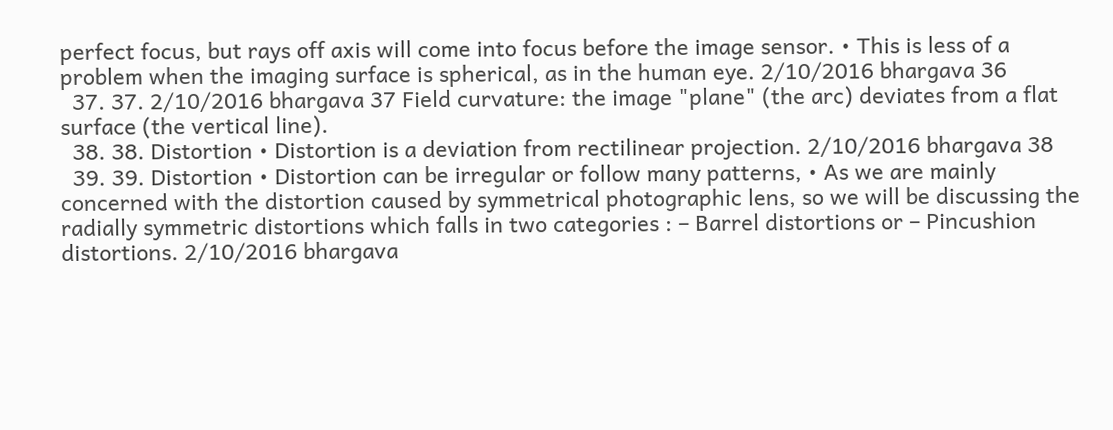perfect focus, but rays off axis will come into focus before the image sensor. • This is less of a problem when the imaging surface is spherical, as in the human eye. 2/10/2016 bhargava 36
  37. 37. 2/10/2016 bhargava 37 Field curvature: the image "plane" (the arc) deviates from a flat surface (the vertical line).
  38. 38. Distortion • Distortion is a deviation from rectilinear projection. 2/10/2016 bhargava 38
  39. 39. Distortion • Distortion can be irregular or follow many patterns, • As we are mainly concerned with the distortion caused by symmetrical photographic lens, so we will be discussing the radially symmetric distortions which falls in two categories : – Barrel distortions or – Pincushion distortions. 2/10/2016 bhargava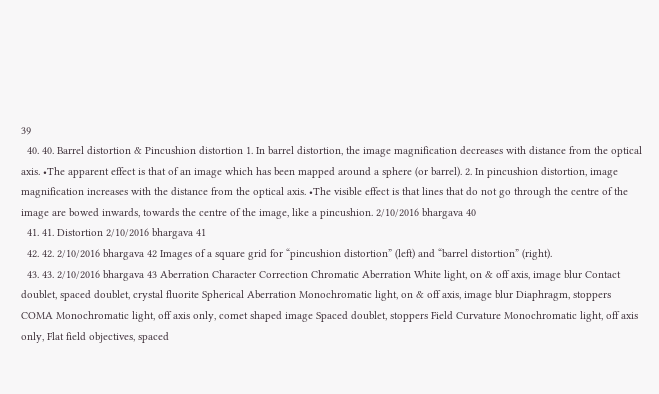39
  40. 40. Barrel distortion & Pincushion distortion 1. In barrel distortion, the image magnification decreases with distance from the optical axis. •The apparent effect is that of an image which has been mapped around a sphere (or barrel). 2. In pincushion distortion, image magnification increases with the distance from the optical axis. •The visible effect is that lines that do not go through the centre of the image are bowed inwards, towards the centre of the image, like a pincushion. 2/10/2016 bhargava 40
  41. 41. Distortion 2/10/2016 bhargava 41
  42. 42. 2/10/2016 bhargava 42 Images of a square grid for “pincushion distortion” (left) and “barrel distortion” (right).
  43. 43. 2/10/2016 bhargava 43 Aberration Character Correction Chromatic Aberration White light, on & off axis, image blur Contact doublet, spaced doublet, crystal fluorite Spherical Aberration Monochromatic light, on & off axis, image blur Diaphragm, stoppers COMA Monochromatic light, off axis only, comet shaped image Spaced doublet, stoppers Field Curvature Monochromatic light, off axis only, Flat field objectives, spaced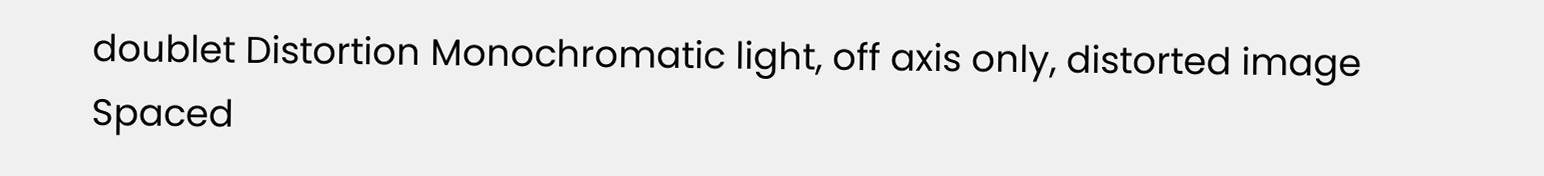doublet Distortion Monochromatic light, off axis only, distorted image Spaced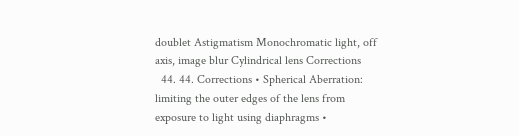doublet Astigmatism Monochromatic light, off axis, image blur Cylindrical lens Corrections
  44. 44. Corrections • Spherical Aberration: limiting the outer edges of the lens from exposure to light using diaphragms •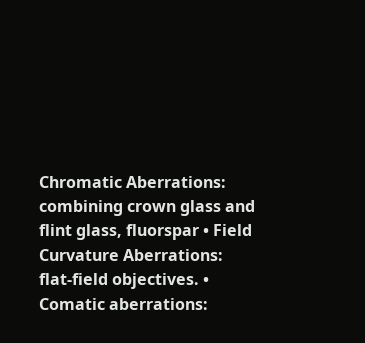Chromatic Aberrations: combining crown glass and flint glass, fluorspar • Field Curvature Aberrations: flat-field objectives. • Comatic aberrations: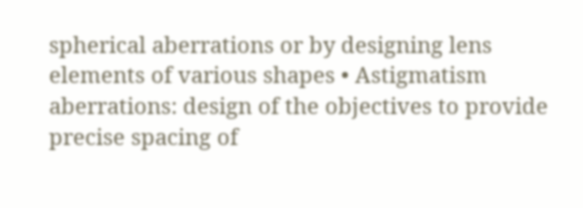spherical aberrations or by designing lens elements of various shapes • Astigmatism aberrations: design of the objectives to provide precise spacing of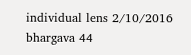individual lens 2/10/2016 bhargava 44